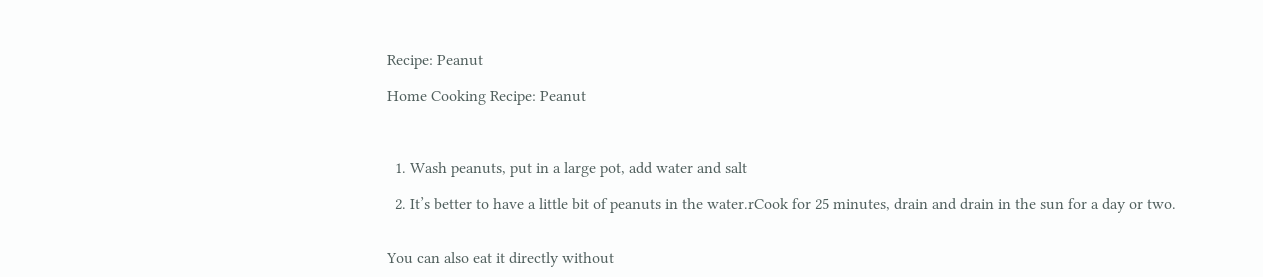Recipe: Peanut

Home Cooking Recipe: Peanut



  1. Wash peanuts, put in a large pot, add water and salt

  2. It’s better to have a little bit of peanuts in the water.rCook for 25 minutes, drain and drain in the sun for a day or two.


You can also eat it directly without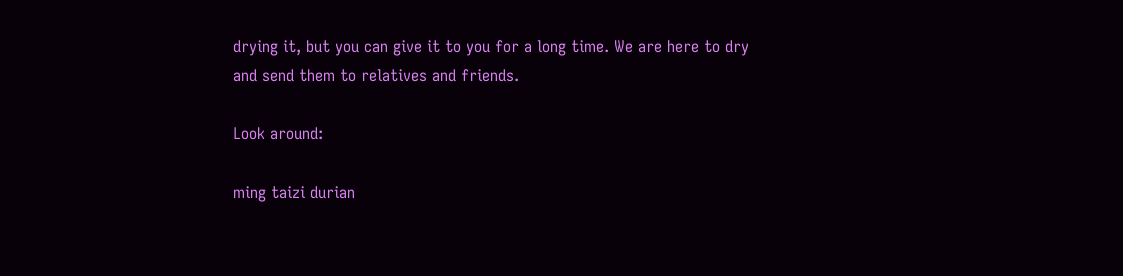drying it, but you can give it to you for a long time. We are here to dry and send them to relatives and friends.

Look around:

ming taizi durian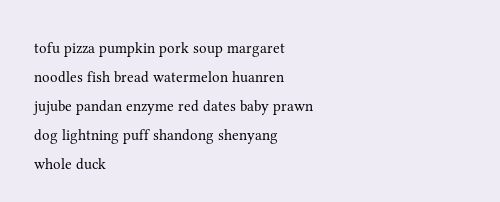tofu pizza pumpkin pork soup margaret noodles fish bread watermelon huanren jujube pandan enzyme red dates baby prawn dog lightning puff shandong shenyang whole duck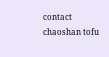contact chaoshan tofu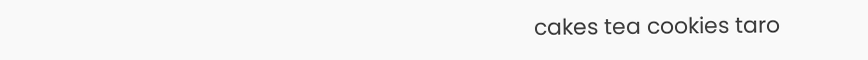cakes tea cookies taro